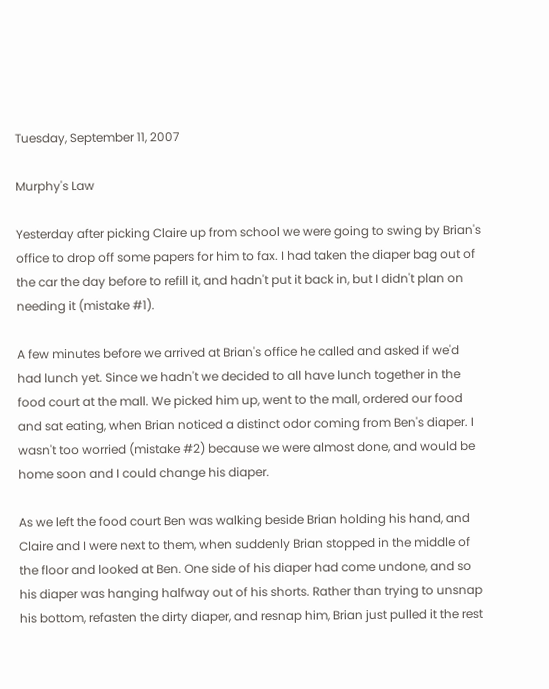Tuesday, September 11, 2007

Murphy's Law

Yesterday after picking Claire up from school we were going to swing by Brian's office to drop off some papers for him to fax. I had taken the diaper bag out of the car the day before to refill it, and hadn't put it back in, but I didn't plan on needing it (mistake #1).

A few minutes before we arrived at Brian's office he called and asked if we'd had lunch yet. Since we hadn't we decided to all have lunch together in the food court at the mall. We picked him up, went to the mall, ordered our food and sat eating, when Brian noticed a distinct odor coming from Ben's diaper. I wasn't too worried (mistake #2) because we were almost done, and would be home soon and I could change his diaper.

As we left the food court Ben was walking beside Brian holding his hand, and Claire and I were next to them, when suddenly Brian stopped in the middle of the floor and looked at Ben. One side of his diaper had come undone, and so his diaper was hanging halfway out of his shorts. Rather than trying to unsnap his bottom, refasten the dirty diaper, and resnap him, Brian just pulled it the rest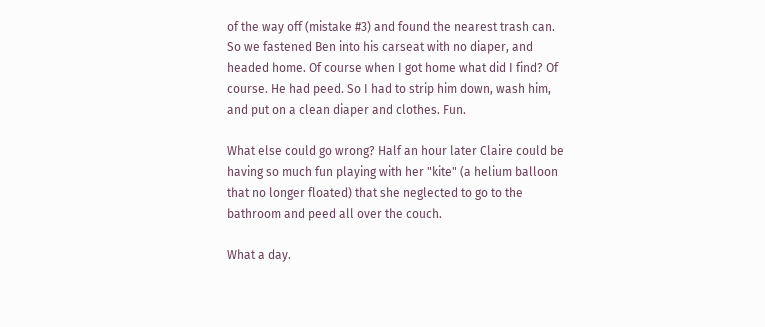of the way off (mistake #3) and found the nearest trash can. So we fastened Ben into his carseat with no diaper, and headed home. Of course when I got home what did I find? Of course. He had peed. So I had to strip him down, wash him, and put on a clean diaper and clothes. Fun.

What else could go wrong? Half an hour later Claire could be having so much fun playing with her "kite" (a helium balloon that no longer floated) that she neglected to go to the bathroom and peed all over the couch.

What a day.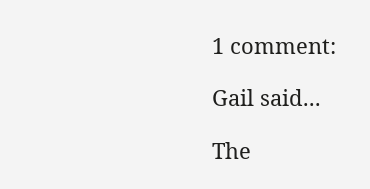1 comment:

Gail said...

The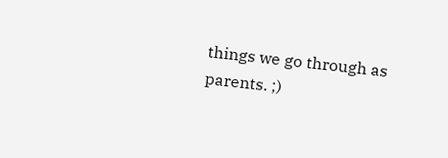things we go through as parents. ;)